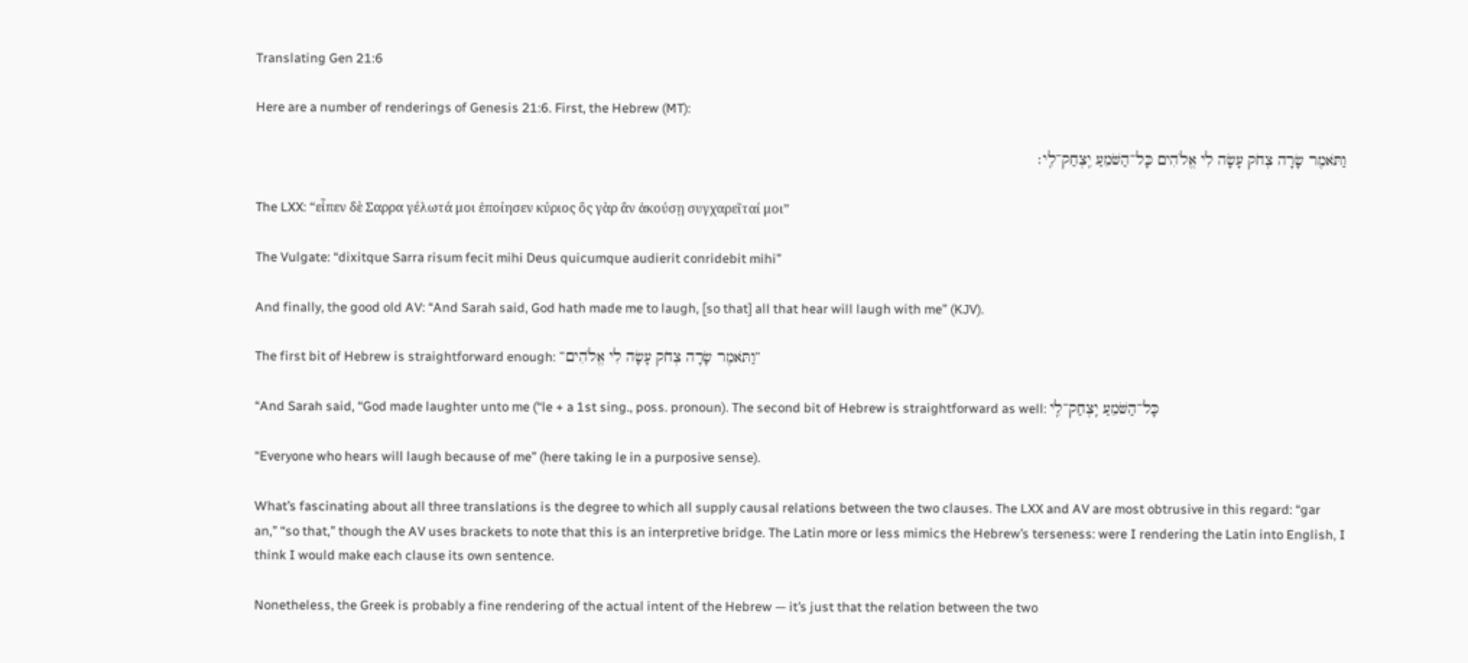Translating Gen 21:6

Here are a number of renderings of Genesis 21:6. First, the Hebrew (MT):

וַתֹּאמֶר שָׂרָה צְחֹק עָשָׂה לִי אֱלֹהִים כָּל־הַשֹּׁמֵעַ יִֽצְחַק־לִֽי׃

The LXX: “εἶπεν δὲ Σαρρα γέλωτά μοι ἐποίησεν κύριος ὃς γὰρ ἂν ἀκούσῃ συγχαρεῖταί μοι”

The Vulgate: “dixitque Sarra risum fecit mihi Deus quicumque audierit conridebit mihi”

And finally, the good old AV: “And Sarah said, God hath made me to laugh, [so that] all that hear will laugh with me” (KJV).

The first bit of Hebrew is straightforward enough: “וַתֹּאמֶר שָׂרָה צְחֹק עָשָׂה לִי אֱלֹהִים”

“And Sarah said, “God made laughter unto me (“le + a 1st sing., poss. pronoun). The second bit of Hebrew is straightforward as well: כָּל־הַשֹּׁמֵעַ יִֽצְחַק־לִֽי

“Everyone who hears will laugh because of me” (here taking le in a purposive sense).

What’s fascinating about all three translations is the degree to which all supply causal relations between the two clauses. The LXX and AV are most obtrusive in this regard: “gar an,” “so that,” though the AV uses brackets to note that this is an interpretive bridge. The Latin more or less mimics the Hebrew’s terseness: were I rendering the Latin into English, I think I would make each clause its own sentence.

Nonetheless, the Greek is probably a fine rendering of the actual intent of the Hebrew — it’s just that the relation between the two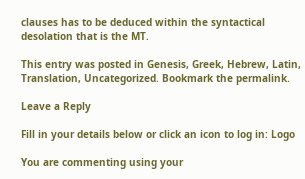clauses has to be deduced within the syntactical desolation that is the MT.

This entry was posted in Genesis, Greek, Hebrew, Latin, Translation, Uncategorized. Bookmark the permalink.

Leave a Reply

Fill in your details below or click an icon to log in: Logo

You are commenting using your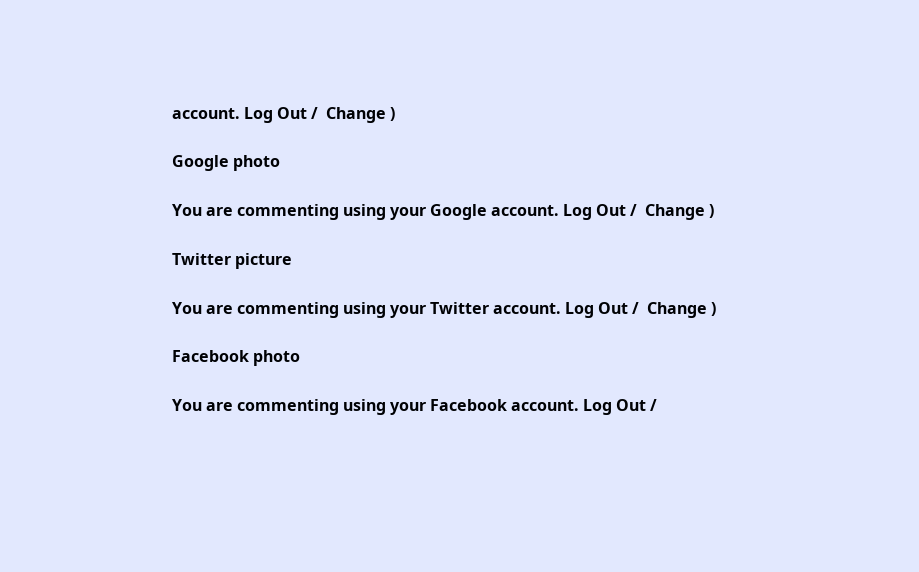account. Log Out /  Change )

Google photo

You are commenting using your Google account. Log Out /  Change )

Twitter picture

You are commenting using your Twitter account. Log Out /  Change )

Facebook photo

You are commenting using your Facebook account. Log Out /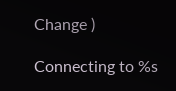Change )

Connecting to %s